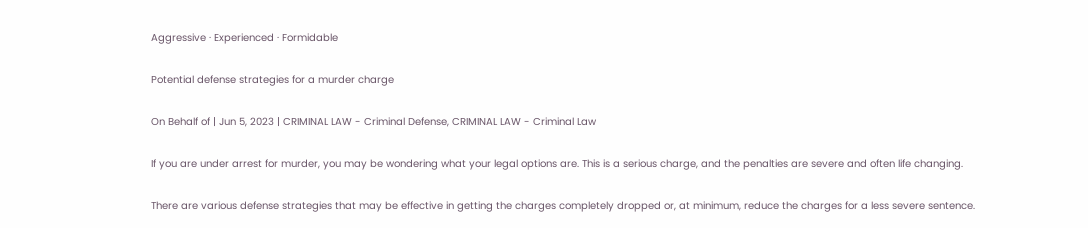Aggressive · Experienced · Formidable

Potential defense strategies for a murder charge

On Behalf of | Jun 5, 2023 | CRIMINAL LAW - Criminal Defense, CRIMINAL LAW - Criminal Law

If you are under arrest for murder, you may be wondering what your legal options are. This is a serious charge, and the penalties are severe and often life changing.

There are various defense strategies that may be effective in getting the charges completely dropped or, at minimum, reduce the charges for a less severe sentence.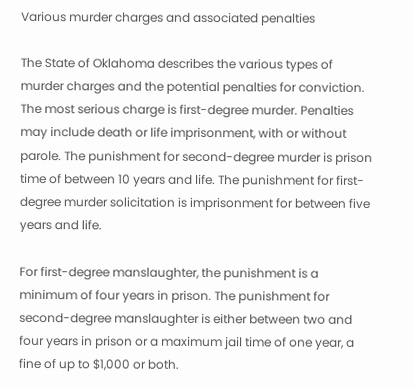Various murder charges and associated penalties

The State of Oklahoma describes the various types of murder charges and the potential penalties for conviction. The most serious charge is first-degree murder. Penalties may include death or life imprisonment, with or without parole. The punishment for second-degree murder is prison time of between 10 years and life. The punishment for first-degree murder solicitation is imprisonment for between five years and life.

For first-degree manslaughter, the punishment is a minimum of four years in prison. The punishment for second-degree manslaughter is either between two and four years in prison or a maximum jail time of one year, a fine of up to $1,000 or both.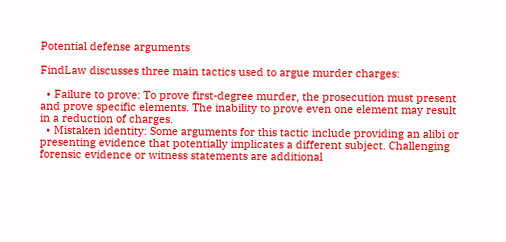Potential defense arguments

FindLaw discusses three main tactics used to argue murder charges:

  • Failure to prove: To prove first-degree murder, the prosecution must present and prove specific elements. The inability to prove even one element may result in a reduction of charges.
  • Mistaken identity: Some arguments for this tactic include providing an alibi or presenting evidence that potentially implicates a different subject. Challenging forensic evidence or witness statements are additional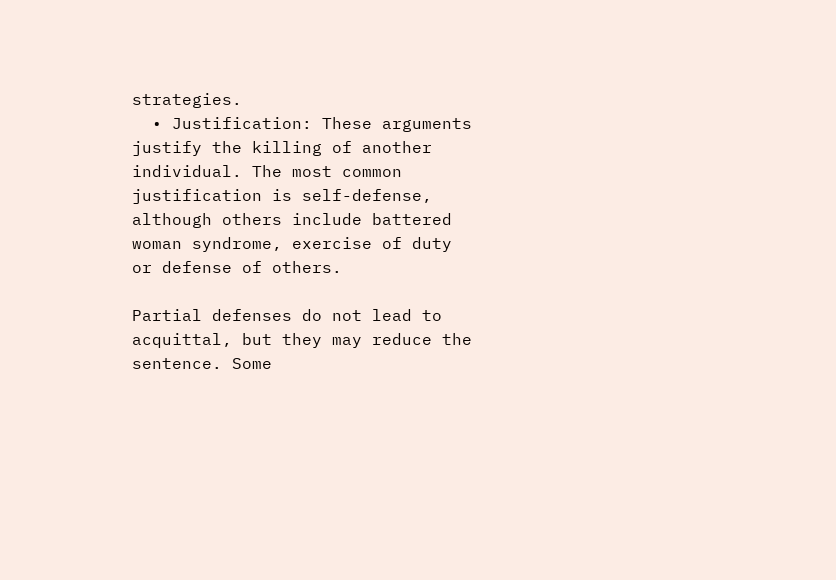strategies.
  • Justification: These arguments justify the killing of another individual. The most common justification is self-defense, although others include battered woman syndrome, exercise of duty or defense of others.

Partial defenses do not lead to acquittal, but they may reduce the sentence. Some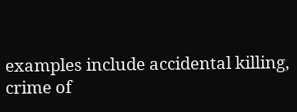examples include accidental killing, crime of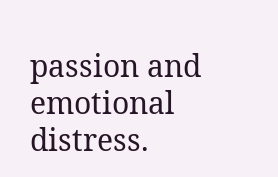passion and emotional distress.